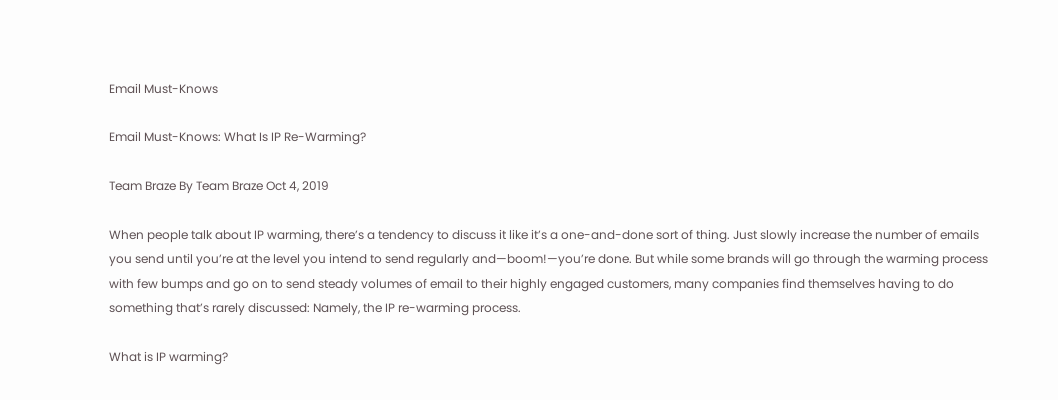Email Must-Knows

Email Must-Knows: What Is IP Re-Warming?

Team Braze By Team Braze Oct 4, 2019

When people talk about IP warming, there’s a tendency to discuss it like it’s a one-and-done sort of thing. Just slowly increase the number of emails you send until you’re at the level you intend to send regularly and—boom!—you’re done. But while some brands will go through the warming process with few bumps and go on to send steady volumes of email to their highly engaged customers, many companies find themselves having to do something that’s rarely discussed: Namely, the IP re-warming process.

What is IP warming?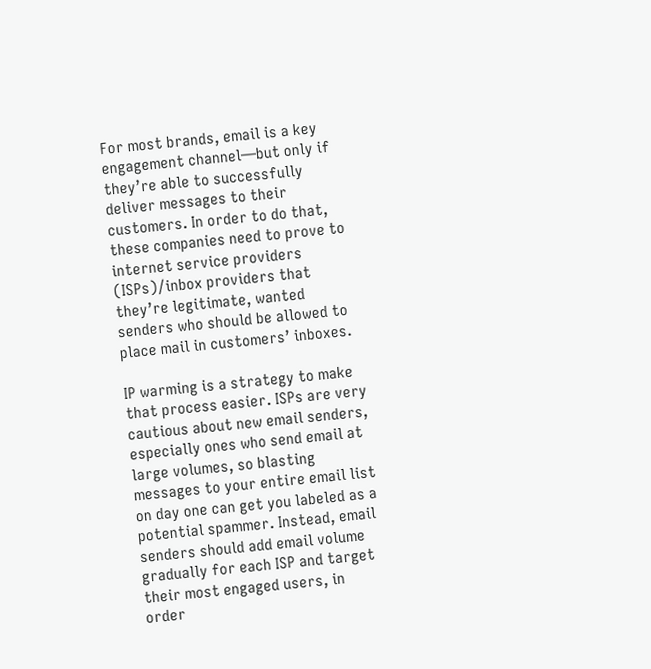For most brands, email is a key engagement channel—but only if they’re able to successfully deliver messages to their customers. In order to do that, these companies need to prove to internet service providers (ISPs)/inbox providers that they’re legitimate, wanted senders who should be allowed to place mail in customers’ inboxes.

IP warming is a strategy to make that process easier. ISPs are very cautious about new email senders, especially ones who send email at large volumes, so blasting messages to your entire email list on day one can get you labeled as a potential spammer. Instead, email senders should add email volume gradually for each ISP and target their most engaged users, in order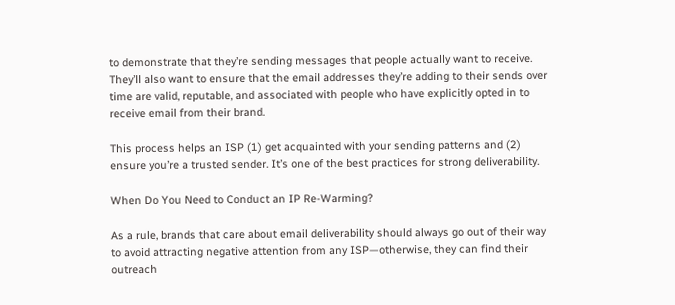to demonstrate that they’re sending messages that people actually want to receive. They’ll also want to ensure that the email addresses they’re adding to their sends over time are valid, reputable, and associated with people who have explicitly opted in to receive email from their brand.

This process helps an ISP (1) get acquainted with your sending patterns and (2) ensure you’re a trusted sender. It’s one of the best practices for strong deliverability.

When Do You Need to Conduct an IP Re-Warming?

As a rule, brands that care about email deliverability should always go out of their way to avoid attracting negative attention from any ISP—otherwise, they can find their outreach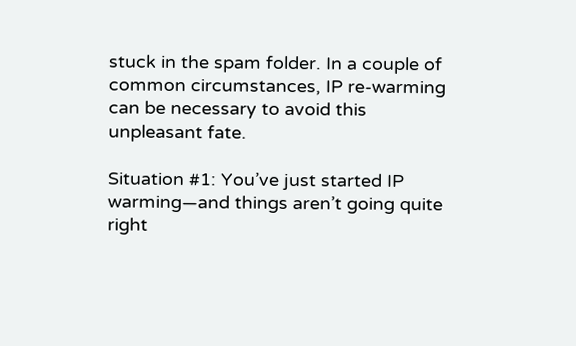stuck in the spam folder. In a couple of common circumstances, IP re-warming can be necessary to avoid this unpleasant fate.

Situation #1: You’ve just started IP warming—and things aren’t going quite right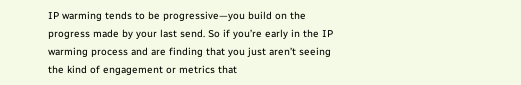IP warming tends to be progressive—you build on the progress made by your last send. So if you’re early in the IP warming process and are finding that you just aren’t seeing the kind of engagement or metrics that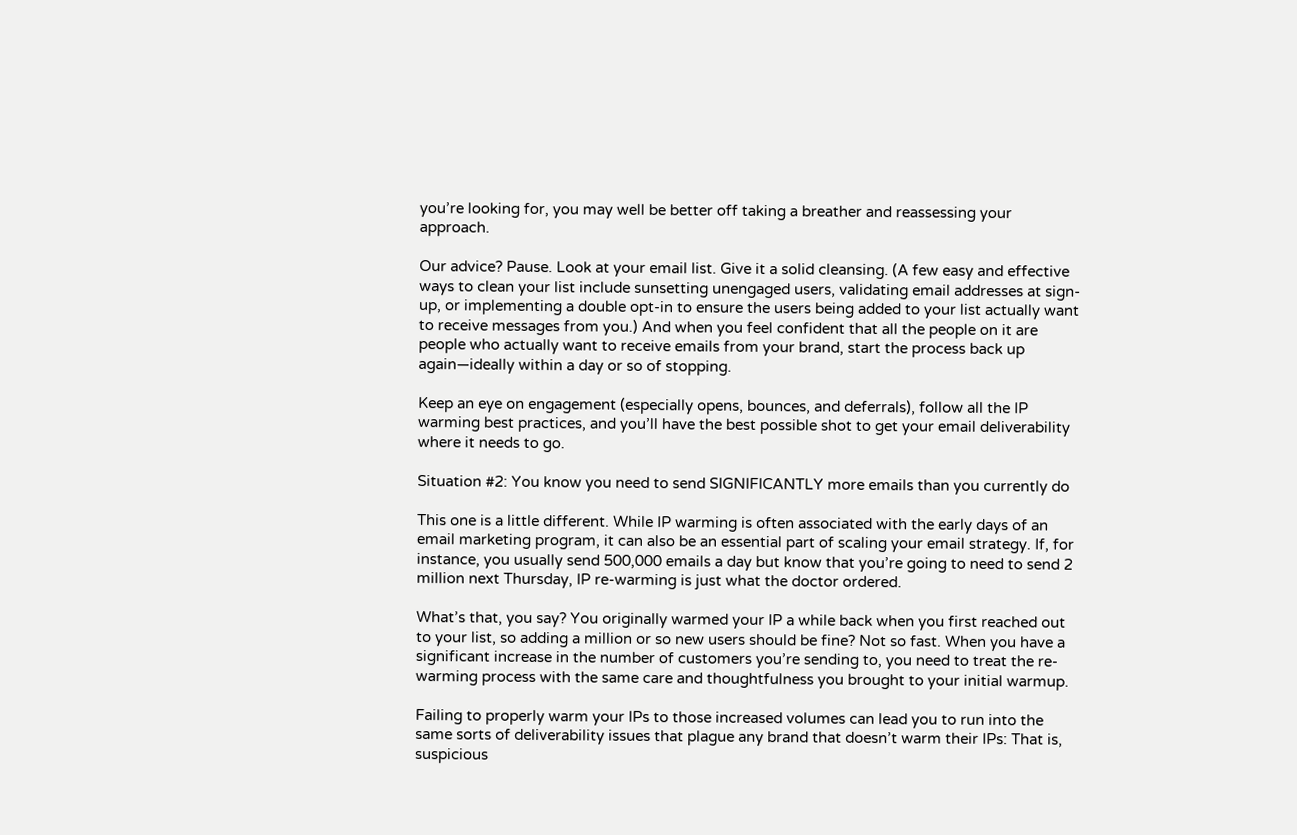you’re looking for, you may well be better off taking a breather and reassessing your approach.

Our advice? Pause. Look at your email list. Give it a solid cleansing. (A few easy and effective ways to clean your list include sunsetting unengaged users, validating email addresses at sign-up, or implementing a double opt-in to ensure the users being added to your list actually want to receive messages from you.) And when you feel confident that all the people on it are people who actually want to receive emails from your brand, start the process back up again—ideally within a day or so of stopping.

Keep an eye on engagement (especially opens, bounces, and deferrals), follow all the IP warming best practices, and you’ll have the best possible shot to get your email deliverability where it needs to go.

Situation #2: You know you need to send SIGNIFICANTLY more emails than you currently do

This one is a little different. While IP warming is often associated with the early days of an email marketing program, it can also be an essential part of scaling your email strategy. If, for instance, you usually send 500,000 emails a day but know that you’re going to need to send 2 million next Thursday, IP re-warming is just what the doctor ordered.

What’s that, you say? You originally warmed your IP a while back when you first reached out to your list, so adding a million or so new users should be fine? Not so fast. When you have a significant increase in the number of customers you’re sending to, you need to treat the re-warming process with the same care and thoughtfulness you brought to your initial warmup.

Failing to properly warm your IPs to those increased volumes can lead you to run into the same sorts of deliverability issues that plague any brand that doesn’t warm their IPs: That is, suspicious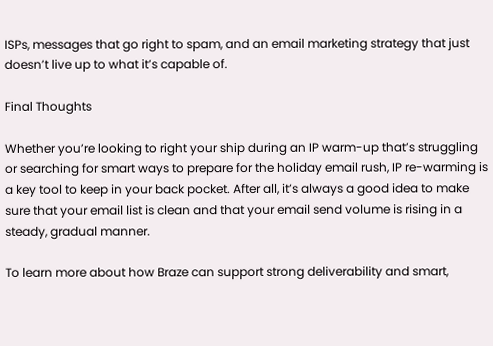ISPs, messages that go right to spam, and an email marketing strategy that just doesn’t live up to what it’s capable of.

Final Thoughts

Whether you’re looking to right your ship during an IP warm-up that’s struggling or searching for smart ways to prepare for the holiday email rush, IP re-warming is a key tool to keep in your back pocket. After all, it’s always a good idea to make sure that your email list is clean and that your email send volume is rising in a steady, gradual manner.

To learn more about how Braze can support strong deliverability and smart,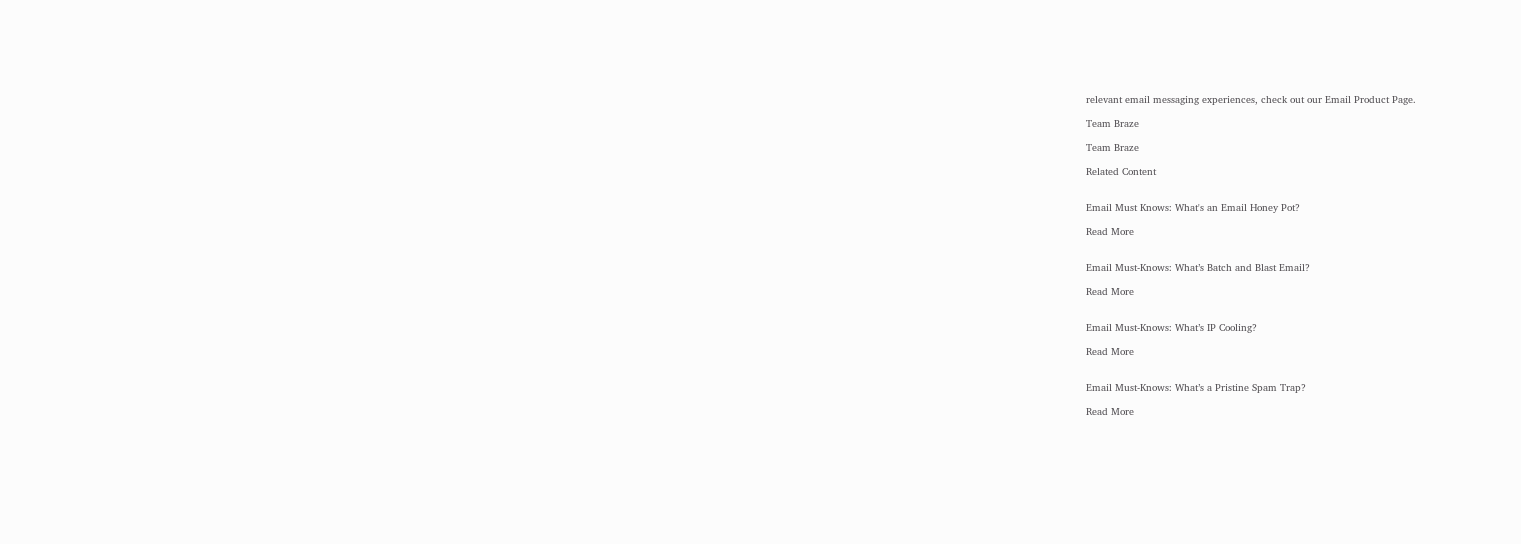relevant email messaging experiences, check out our Email Product Page.

Team Braze

Team Braze

Related Content


Email Must Knows: What's an Email Honey Pot?

Read More


Email Must-Knows: What’s Batch and Blast Email?

Read More


Email Must-Knows: What’s IP Cooling?

Read More


Email Must-Knows: What’s a Pristine Spam Trap?

Read More